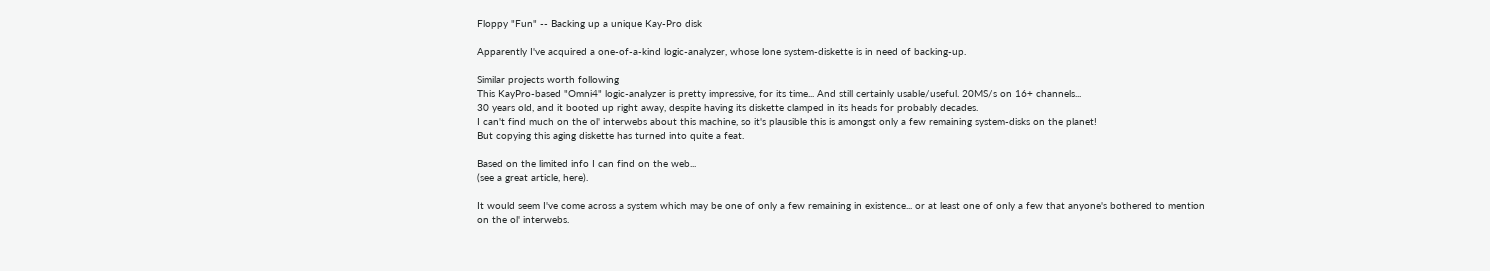Floppy "Fun" -- Backing up a unique Kay-Pro disk

Apparently I've acquired a one-of-a-kind logic-analyzer, whose lone system-diskette is in need of backing-up.

Similar projects worth following
This KayPro-based "Omni4" logic-analyzer is pretty impressive, for its time... And still certainly usable/useful. 20MS/s on 16+ channels...
30 years old, and it booted up right away, despite having its diskette clamped in its heads for probably decades.
I can't find much on the ol' interwebs about this machine, so it's plausible this is amongst only a few remaining system-disks on the planet!
But copying this aging diskette has turned into quite a feat.

Based on the limited info I can find on the web...
(see a great article, here).

It would seem I've come across a system which may be one of only a few remaining in existence... or at least one of only a few that anyone's bothered to mention on the ol' interwebs.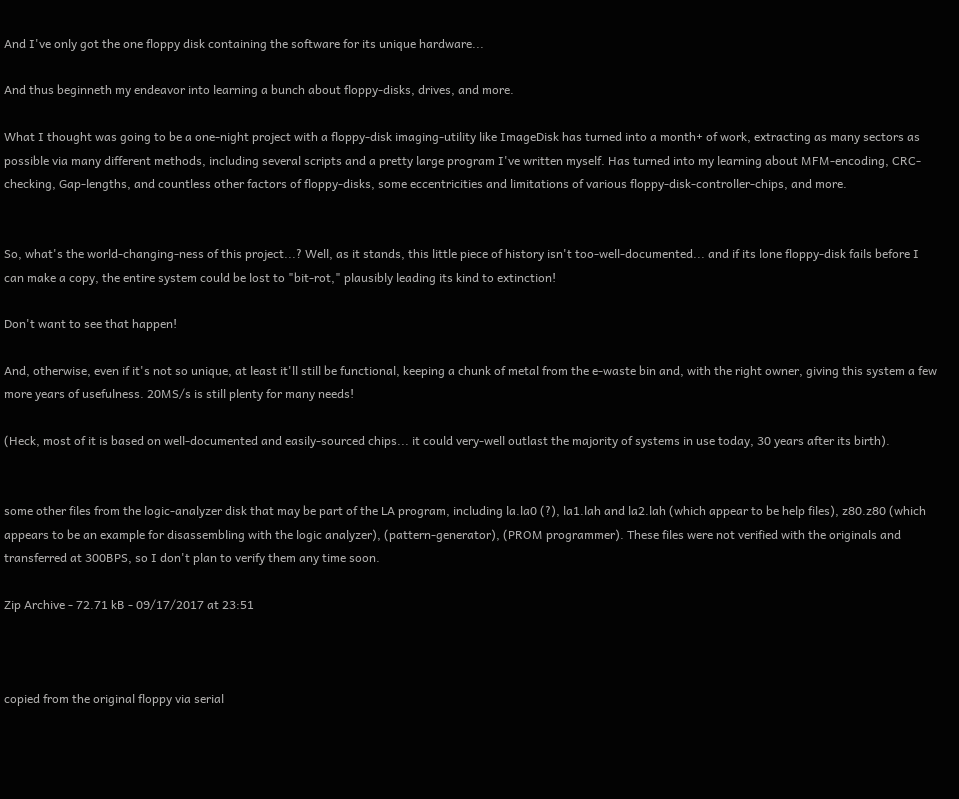And I've only got the one floppy disk containing the software for its unique hardware...

And thus beginneth my endeavor into learning a bunch about floppy-disks, drives, and more.

What I thought was going to be a one-night project with a floppy-disk imaging-utility like ImageDisk has turned into a month+ of work, extracting as many sectors as possible via many different methods, including several scripts and a pretty large program I've written myself. Has turned into my learning about MFM-encoding, CRC-checking, Gap-lengths, and countless other factors of floppy-disks, some eccentricities and limitations of various floppy-disk-controller-chips, and more.


So, what's the world-changing-ness of this project...? Well, as it stands, this little piece of history isn't too-well-documented... and if its lone floppy-disk fails before I can make a copy, the entire system could be lost to "bit-rot," plausibly leading its kind to extinction!

Don't want to see that happen!

And, otherwise, even if it's not so unique, at least it'll still be functional, keeping a chunk of metal from the e-waste bin and, with the right owner, giving this system a few more years of usefulness. 20MS/s is still plenty for many needs!

(Heck, most of it is based on well-documented and easily-sourced chips... it could very-well outlast the majority of systems in use today, 30 years after its birth).


some other files from the logic-analyzer disk that may be part of the LA program, including la.la0 (?), la1.lah and la2.lah (which appear to be help files), z80.z80 (which appears to be an example for disassembling with the logic analyzer), (pattern-generator), (PROM programmer). These files were not verified with the originals and transferred at 300BPS, so I don't plan to verify them any time soon.

Zip Archive - 72.71 kB - 09/17/2017 at 23:51



copied from the original floppy via serial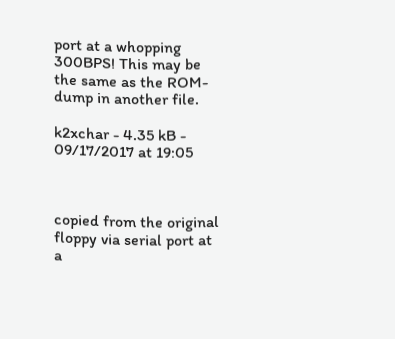port at a whopping 300BPS! This may be the same as the ROM-dump in another file.

k2xchar - 4.35 kB - 09/17/2017 at 19:05



copied from the original floppy via serial port at a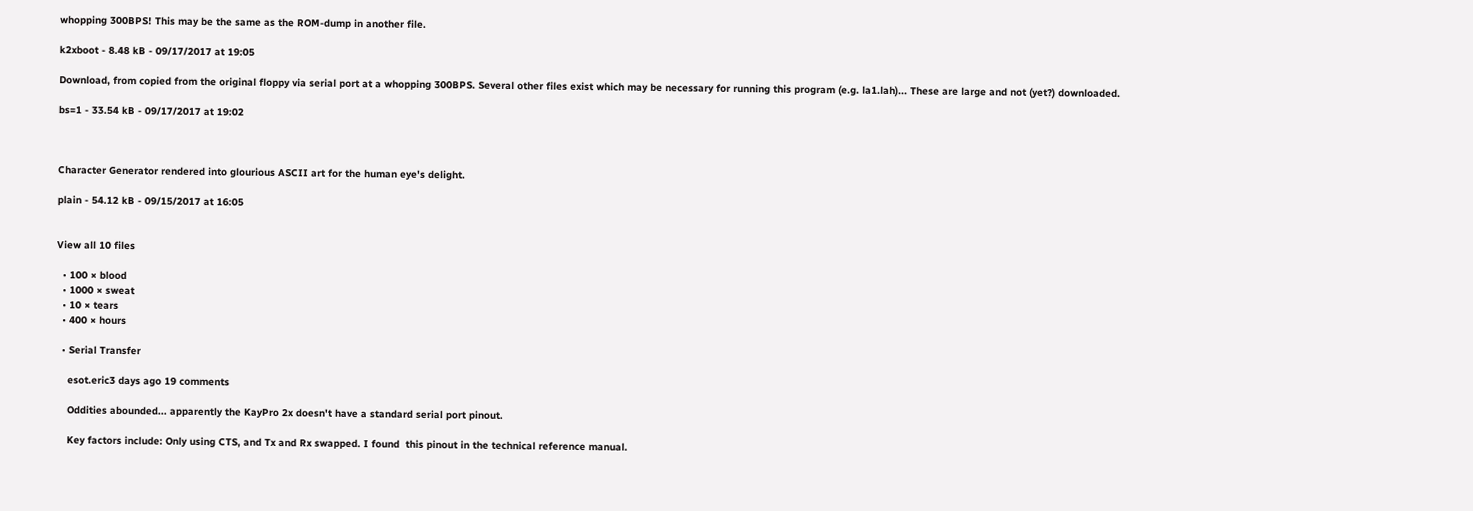whopping 300BPS! This may be the same as the ROM-dump in another file.

k2xboot - 8.48 kB - 09/17/2017 at 19:05

Download, from copied from the original floppy via serial port at a whopping 300BPS. Several other files exist which may be necessary for running this program (e.g. la1.lah)... These are large and not (yet?) downloaded.

bs=1 - 33.54 kB - 09/17/2017 at 19:02



Character Generator rendered into glourious ASCII art for the human eye's delight.

plain - 54.12 kB - 09/15/2017 at 16:05


View all 10 files

  • 100 × blood
  • 1000 × sweat
  • 10 × tears
  • 400 × hours

  • Serial Transfer

    esot.eric3 days ago 19 comments

    Oddities abounded... apparently the KayPro 2x doesn't have a standard serial port pinout.

    Key factors include: Only using CTS, and Tx and Rx swapped. I found  this pinout in the technical reference manual.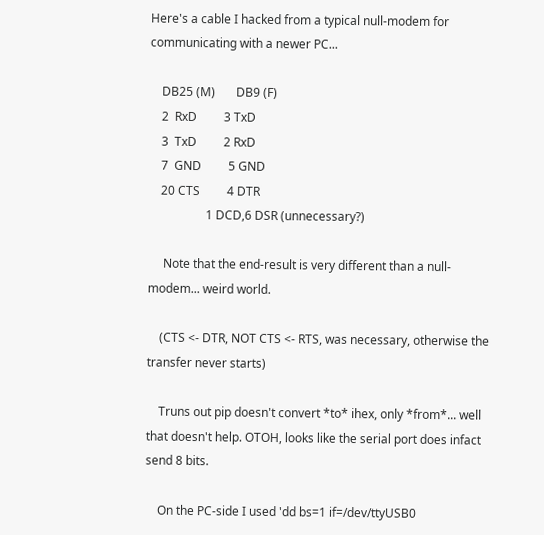Here's a cable I hacked from a typical null-modem for communicating with a newer PC...

    DB25 (M)       DB9 (F)
    2  RxD         3 TxD
    3  TxD         2 RxD
    7  GND         5 GND
    20 CTS         4 DTR
                   1 DCD,6 DSR (unnecessary?)

     Note that the end-result is very different than a null-modem... weird world.

    (CTS <- DTR, NOT CTS <- RTS, was necessary, otherwise the transfer never starts)

    Truns out pip doesn't convert *to* ihex, only *from*... well that doesn't help. OTOH, looks like the serial port does infact send 8 bits.

    On the PC-side I used 'dd bs=1 if=/dev/ttyUSB0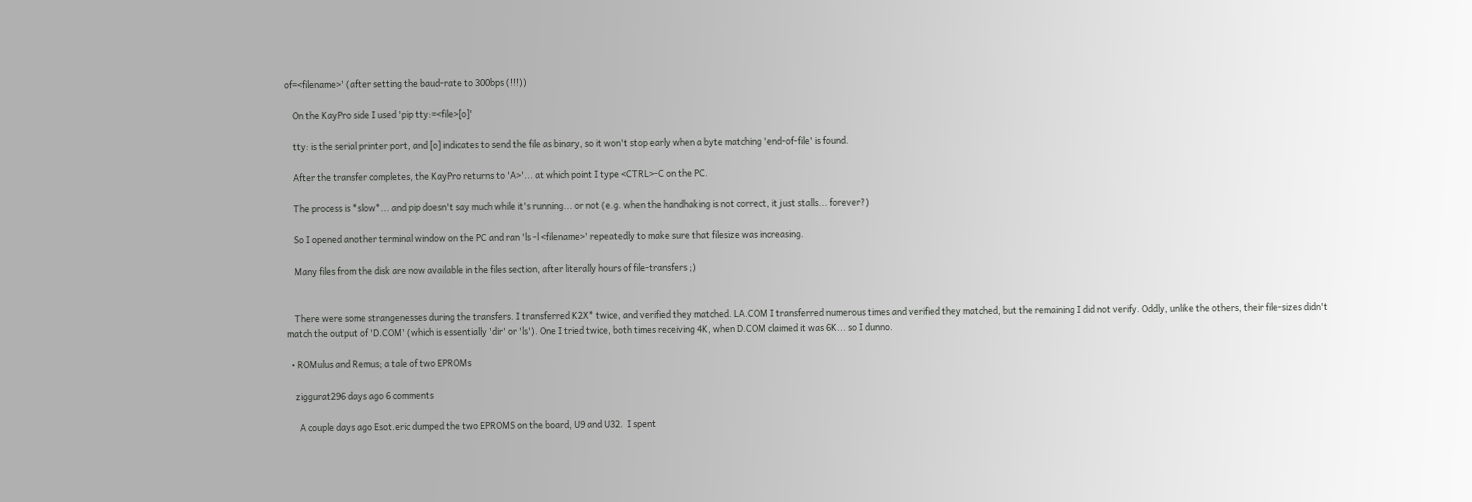of=<filename>' (after setting the baud-rate to 300bps (!!!))

    On the KayPro side I used 'pip tty:=<file>[o]'

    tty: is the serial printer port, and [o] indicates to send the file as binary, so it won't stop early when a byte matching 'end-of-file' is found.

    After the transfer completes, the KayPro returns to 'A>'... at which point I type <CTRL>-C on the PC.

    The process is *slow*... and pip doesn't say much while it's running... or not (e.g. when the handhaking is not correct, it just stalls... forever?)

    So I opened another terminal window on the PC and ran 'ls -l <filename>' repeatedly to make sure that filesize was increasing.

    Many files from the disk are now available in the files section, after literally hours of file-transfers ;)


    There were some strangenesses during the transfers. I transferred K2X* twice, and verified they matched. LA.COM I transferred numerous times and verified they matched, but the remaining I did not verify. Oddly, unlike the others, their file-sizes didn't match the output of 'D.COM' (which is essentially 'dir' or 'ls'). One I tried twice, both times receiving 4K, when D.COM claimed it was 6K... so I dunno.

  • ROMulus and Remus; a tale of two EPROMs

    ziggurat296 days ago 6 comments

      A couple days ago Esot.eric dumped the two EPROMS on the board, U9 and U32.  I spent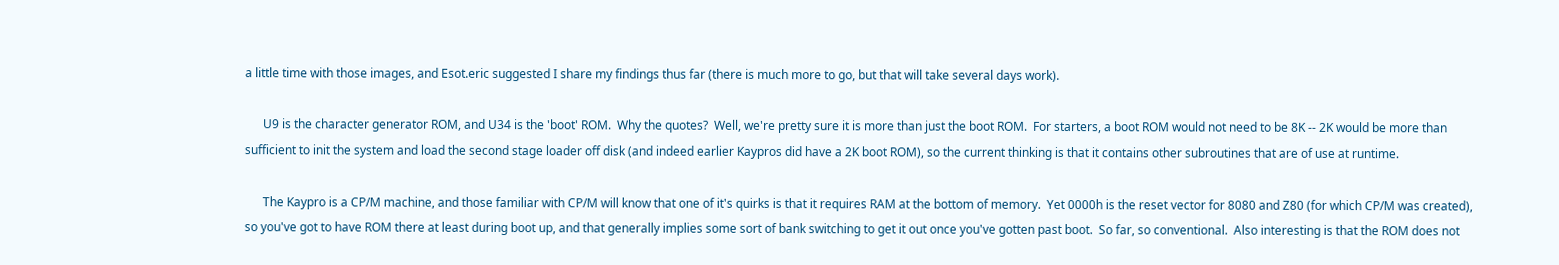a little time with those images, and Esot.eric suggested I share my findings thus far (there is much more to go, but that will take several days work).

      U9 is the character generator ROM, and U34 is the 'boot' ROM.  Why the quotes?  Well, we're pretty sure it is more than just the boot ROM.  For starters, a boot ROM would not need to be 8K -- 2K would be more than sufficient to init the system and load the second stage loader off disk (and indeed earlier Kaypros did have a 2K boot ROM), so the current thinking is that it contains other subroutines that are of use at runtime.

      The Kaypro is a CP/M machine, and those familiar with CP/M will know that one of it's quirks is that it requires RAM at the bottom of memory.  Yet 0000h is the reset vector for 8080 and Z80 (for which CP/M was created), so you've got to have ROM there at least during boot up, and that generally implies some sort of bank switching to get it out once you've gotten past boot.  So far, so conventional.  Also interesting is that the ROM does not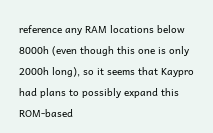reference any RAM locations below 8000h (even though this one is only 2000h long), so it seems that Kaypro had plans to possibly expand this ROM-based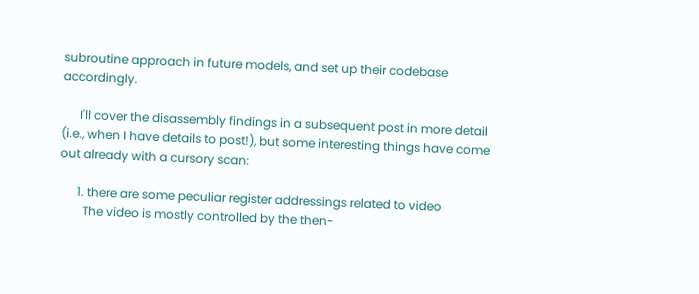subroutine approach in future models, and set up their codebase accordingly.

      I'll cover the disassembly findings in a subsequent post in more detail (i.e., when I have details to post!), but some interesting things have come out already with a cursory scan:

      1. there are some peculiar register addressings related to video
        The video is mostly controlled by the then-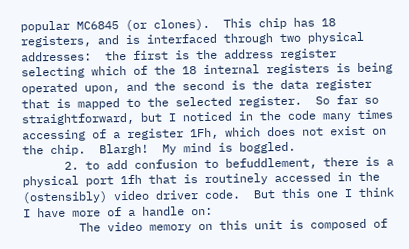popular MC6845 (or clones).  This chip has 18 registers, and is interfaced through two physical addresses:  the first is the address register selecting which of the 18 internal registers is being operated upon, and the second is the data register that is mapped to the selected register.  So far so straightforward, but I noticed in the code many times accessing of a register 1Fh, which does not exist on the chip.  Blargh!  My mind is boggled.
      2. to add confusion to befuddlement, there is a physical port 1fh that is routinely accessed in the (ostensibly) video driver code.  But this one I think I have more of a handle on:
        The video memory on this unit is composed of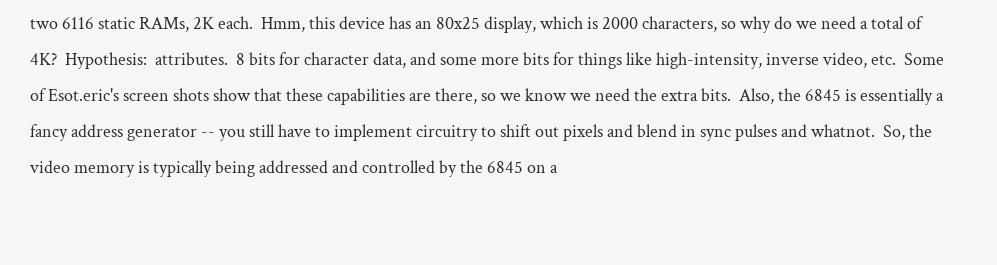two 6116 static RAMs, 2K each.  Hmm, this device has an 80x25 display, which is 2000 characters, so why do we need a total of 4K?  Hypothesis:  attributes.  8 bits for character data, and some more bits for things like high-intensity, inverse video, etc.  Some of Esot.eric's screen shots show that these capabilities are there, so we know we need the extra bits.  Also, the 6845 is essentially a fancy address generator -- you still have to implement circuitry to shift out pixels and blend in sync pulses and whatnot.  So, the video memory is typically being addressed and controlled by the 6845 on a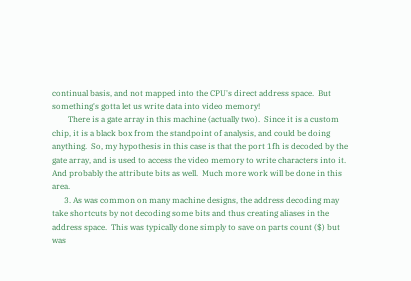continual basis, and not mapped into the CPU's direct address space.  But something's gotta let us write data into video memory!
        There is a gate array in this machine (actually two).  Since it is a custom chip, it is a black box from the standpoint of analysis, and could be doing anything.  So, my hypothesis in this case is that the port 1fh is decoded by the gate array, and is used to access the video memory to write characters into it.  And probably the attribute bits as well.  Much more work will be done in this area.
      3. As was common on many machine designs, the address decoding may take shortcuts by not decoding some bits and thus creating aliases in the address space.  This was typically done simply to save on parts count ($) but was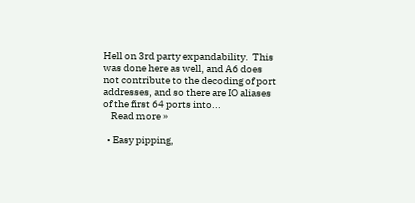Hell on 3rd party expandability.  This was done here as well, and A6 does not contribute to the decoding of port addresses, and so there are IO aliases of the first 64 ports into...
    Read more »

  • Easy pipping,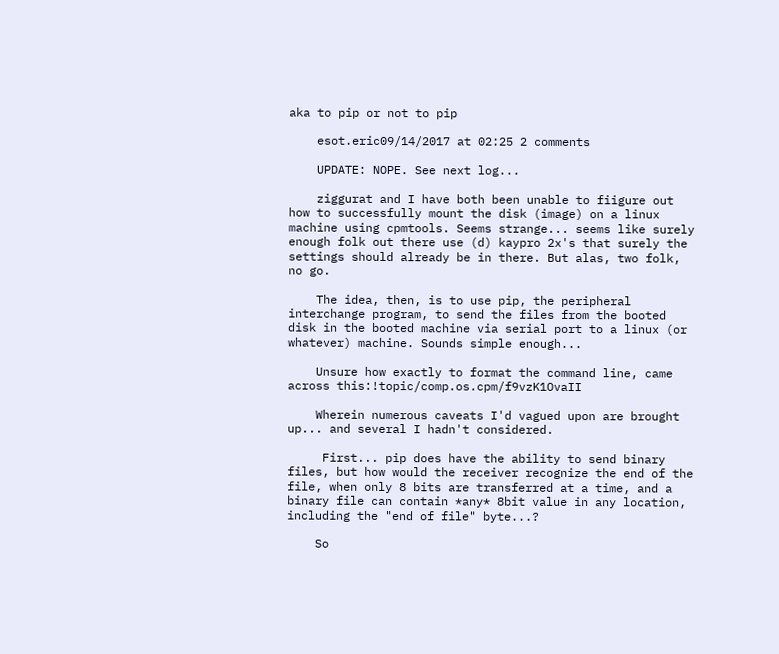aka to pip or not to pip

    esot.eric09/14/2017 at 02:25 2 comments

    UPDATE: NOPE. See next log...

    ziggurat and I have both been unable to fiigure out how to successfully mount the disk (image) on a linux machine using cpmtools. Seems strange... seems like surely enough folk out there use (d) kaypro 2x's that surely the settings should already be in there. But alas, two folk, no go.

    The idea, then, is to use pip, the peripheral interchange program, to send the files from the booted disk in the booted machine via serial port to a linux (or whatever) machine. Sounds simple enough...

    Unsure how exactly to format the command line, came across this:!topic/comp.os.cpm/f9vzK1OvaII

    Wherein numerous caveats I'd vagued upon are brought up... and several I hadn't considered.

     First... pip does have the ability to send binary files, but how would the receiver recognize the end of the file, when only 8 bits are transferred at a time, and a binary file can contain *any* 8bit value in any location, including the "end of file" byte...?

    So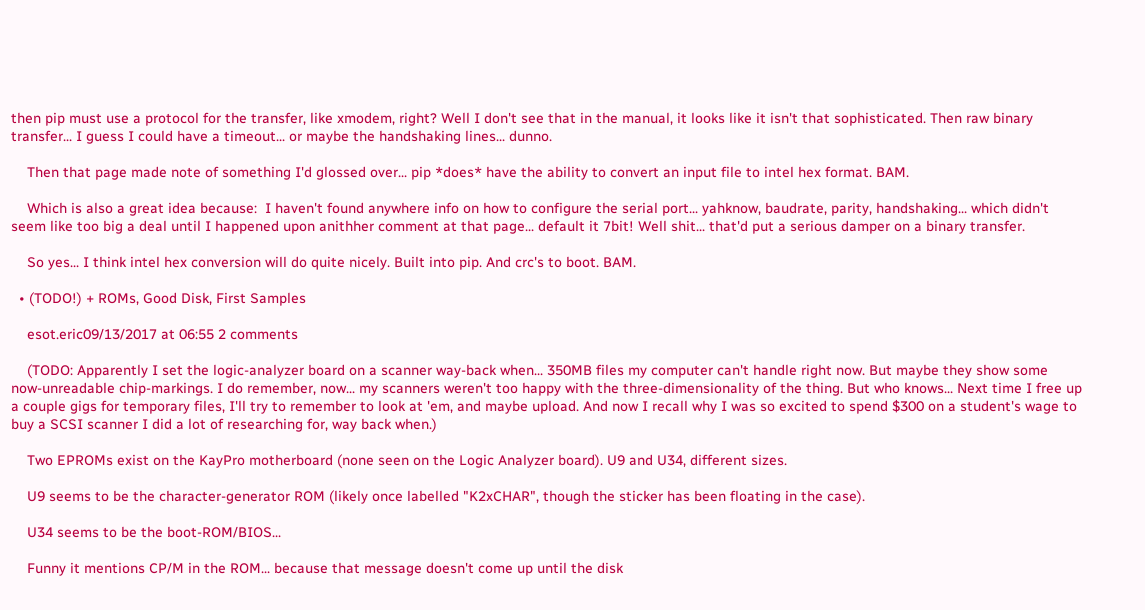then pip must use a protocol for the transfer, like xmodem, right? Well I don't see that in the manual, it looks like it isn't that sophisticated. Then raw binary transfer... I guess I could have a timeout... or maybe the handshaking lines... dunno.

    Then that page made note of something I'd glossed over... pip *does* have the ability to convert an input file to intel hex format. BAM.

    Which is also a great idea because:  I haven't found anywhere info on how to configure the serial port... yahknow, baudrate, parity, handshaking... which didn't seem like too big a deal until I happened upon anithher comment at that page... default it 7bit! Well shit... that'd put a serious damper on a binary transfer.

    So yes... I think intel hex conversion will do quite nicely. Built into pip. And crc's to boot. BAM.

  • (TODO!) + ROMs, Good Disk, First Samples

    esot.eric09/13/2017 at 06:55 2 comments

    (TODO: Apparently I set the logic-analyzer board on a scanner way-back when... 350MB files my computer can't handle right now. But maybe they show some now-unreadable chip-markings. I do remember, now... my scanners weren't too happy with the three-dimensionality of the thing. But who knows... Next time I free up a couple gigs for temporary files, I'll try to remember to look at 'em, and maybe upload. And now I recall why I was so excited to spend $300 on a student's wage to buy a SCSI scanner I did a lot of researching for, way back when.)

    Two EPROMs exist on the KayPro motherboard (none seen on the Logic Analyzer board). U9 and U34, different sizes.

    U9 seems to be the character-generator ROM (likely once labelled "K2xCHAR", though the sticker has been floating in the case).

    U34 seems to be the boot-ROM/BIOS...

    Funny it mentions CP/M in the ROM... because that message doesn't come up until the disk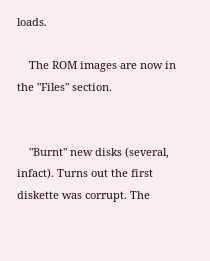loads.

    The ROM images are now in the "Files" section.


    "Burnt" new disks (several, infact). Turns out the first diskette was corrupt. The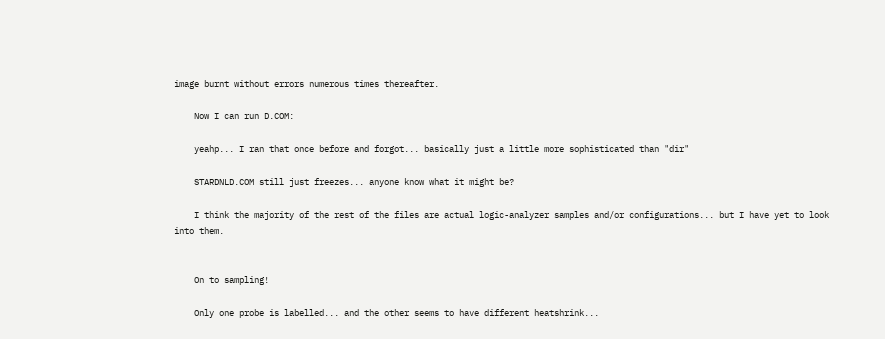image burnt without errors numerous times thereafter.

    Now I can run D.COM:

    yeahp... I ran that once before and forgot... basically just a little more sophisticated than "dir"

    STARDNLD.COM still just freezes... anyone know what it might be?

    I think the majority of the rest of the files are actual logic-analyzer samples and/or configurations... but I have yet to look into them.


    On to sampling!

    Only one probe is labelled... and the other seems to have different heatshrink...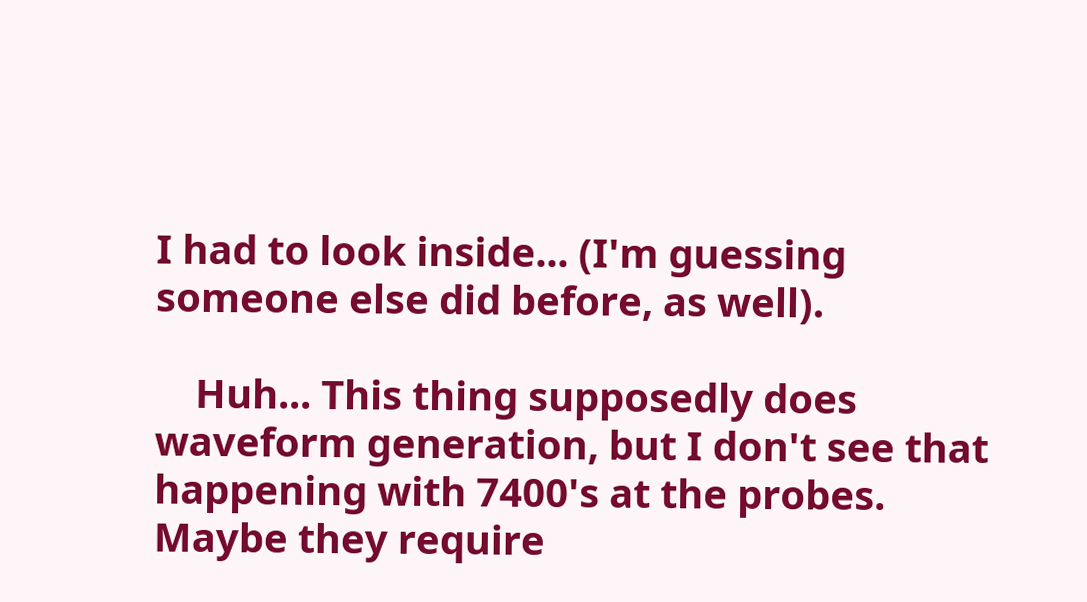I had to look inside... (I'm guessing someone else did before, as well).

    Huh... This thing supposedly does waveform generation, but I don't see that happening with 7400's at the probes. Maybe they require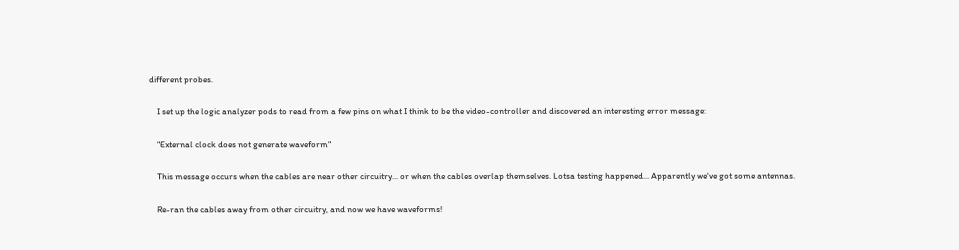different probes.

    I set up the logic analyzer pods to read from a few pins on what I think to be the video-controller and discovered an interesting error message:

    "External clock does not generate waveform"

    This message occurs when the cables are near other circuitry... or when the cables overlap themselves. Lotsa testing happened... Apparently we've got some antennas.

    Re-ran the cables away from other circuitry, and now we have waveforms!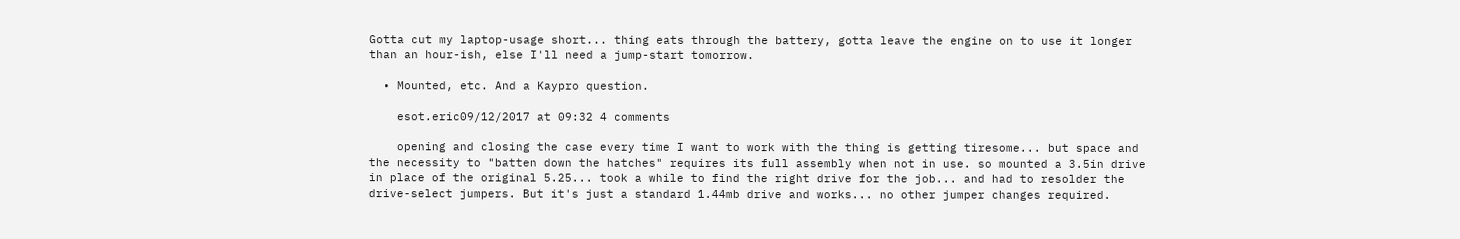Gotta cut my laptop-usage short... thing eats through the battery, gotta leave the engine on to use it longer than an hour-ish, else I'll need a jump-start tomorrow.

  • Mounted, etc. And a Kaypro question.

    esot.eric09/12/2017 at 09:32 4 comments

    opening and closing the case every time I want to work with the thing is getting tiresome... but space and the necessity to "batten down the hatches" requires its full assembly when not in use. so mounted a 3.5in drive in place of the original 5.25... took a while to find the right drive for the job... and had to resolder the drive-select jumpers. But it's just a standard 1.44mb drive and works... no other jumper changes required.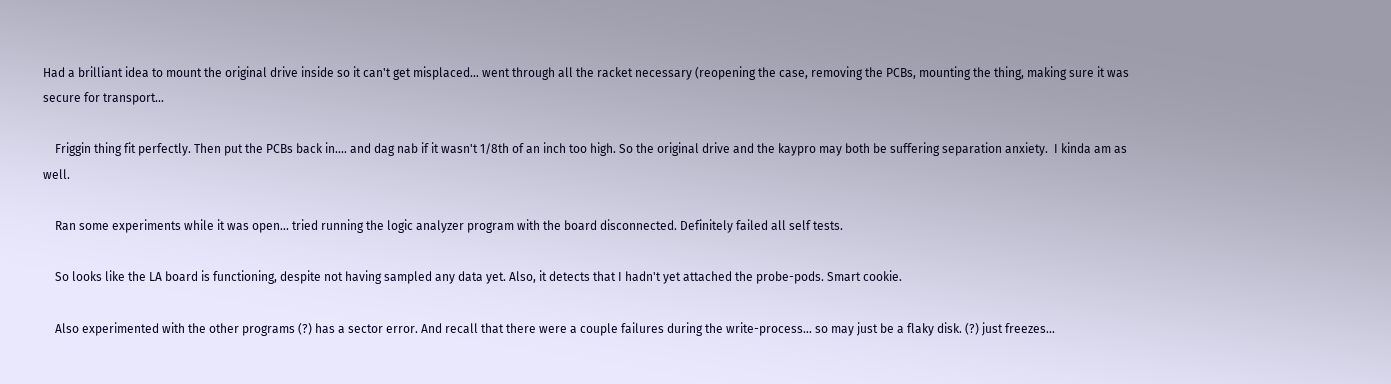Had a brilliant idea to mount the original drive inside so it can't get misplaced... went through all the racket necessary (reopening the case, removing the PCBs, mounting the thing, making sure it was secure for transport...

    Friggin thing fit perfectly. Then put the PCBs back in.... and dag nab if it wasn't 1/8th of an inch too high. So the original drive and the kaypro may both be suffering separation anxiety.  I kinda am as well.

    Ran some experiments while it was open... tried running the logic analyzer program with the board disconnected. Definitely failed all self tests.

    So looks like the LA board is functioning, despite not having sampled any data yet. Also, it detects that I hadn't yet attached the probe-pods. Smart cookie.

    Also experimented with the other programs (?) has a sector error. And recall that there were a couple failures during the write-process... so may just be a flaky disk. (?) just freezes...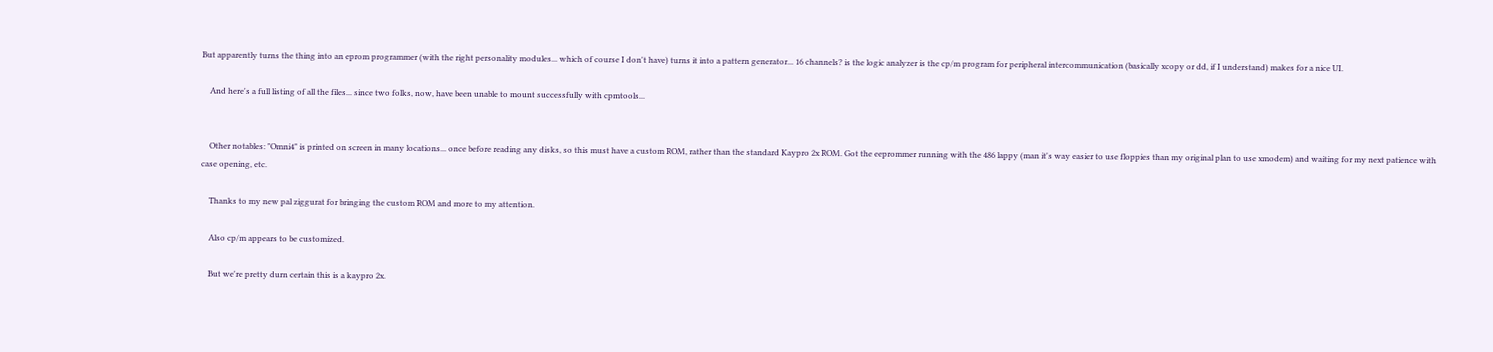But apparently turns the thing into an eprom programmer (with the right personality modules... which of course I don't have) turns it into a pattern generator... 16 channels? is the logic analyzer is the cp/m program for peripheral intercommunication (basically xcopy or dd, if I understand) makes for a nice UI.

    And here's a full listing of all the files... since two folks, now, have been unable to mount successfully with cpmtools...


    Other notables: "Omni4" is printed on screen in many locations... once before reading any disks, so this must have a custom ROM, rather than the standard Kaypro 2x ROM. Got the eeprommer running with the 486 lappy (man it's way easier to use floppies than my original plan to use xmodem) and waiting for my next patience with case opening, etc.

    Thanks to my new pal ziggurat for bringing the custom ROM and more to my attention.

    Also cp/m appears to be customized.

    But we're pretty durn certain this is a kaypro 2x.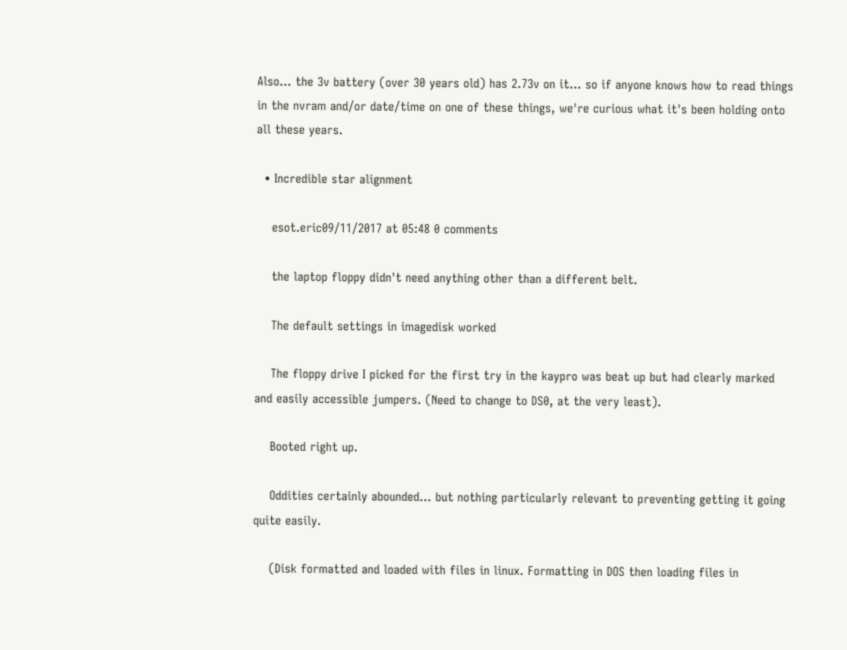Also... the 3v battery (over 30 years old) has 2.73v on it... so if anyone knows how to read things in the nvram and/or date/time on one of these things, we're curious what it's been holding onto all these years.

  • Incredible star alignment

    esot.eric09/11/2017 at 05:48 0 comments

    the laptop floppy didn't need anything other than a different belt.

    The default settings in imagedisk worked

    The floppy drive I picked for the first try in the kaypro was beat up but had clearly marked and easily accessible jumpers. (Need to change to DS0, at the very least).

    Booted right up.

    Oddities certainly abounded... but nothing particularly relevant to preventing getting it going quite easily.

    (Disk formatted and loaded with files in linux. Formatting in DOS then loading files in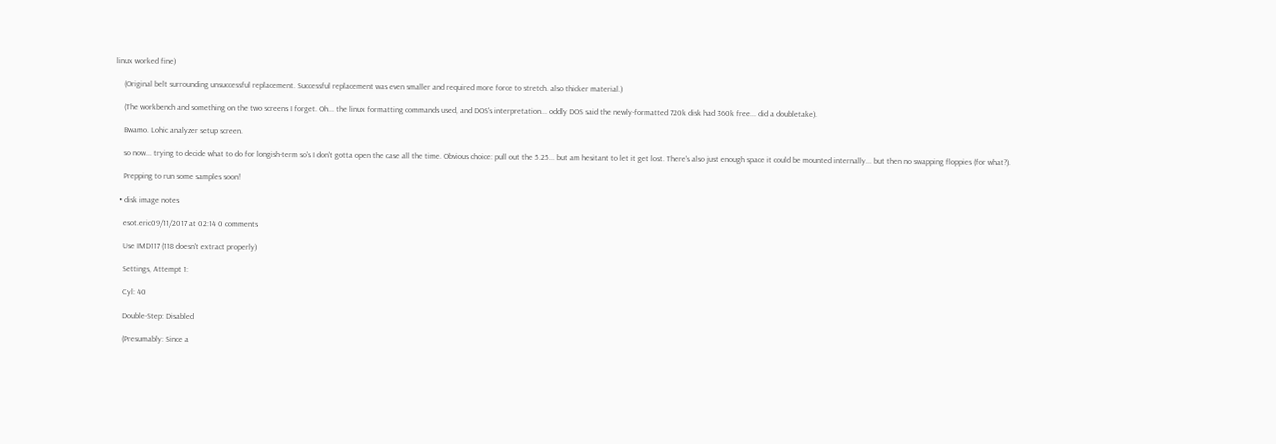linux worked fine)

    (Original belt surrounding unsuccessful replacement. Successful replacement was even smaller and required more force to stretch. also thicker material.)

    (The workbench and something on the two screens I forget. Oh... the linux formatting commands used, and DOS's interpretation... oddly DOS said the newly-formatted 720k disk had 360k free... did a doubletake).

    Bwamo. Lohic analyzer setup screen.

    so now... trying to decide what to do for longish-term so's I don't gotta open the case all the time. Obvious choice: pull out the 5.25... but am hesitant to let it get lost. There's also just enough space it could be mounted internally... but then no swapping floppies (for what?).

    Prepping to run some samples soon!

  • disk image notes

    esot.eric09/11/2017 at 02:14 0 comments

    Use IMD117 (118 doesn't extract properly)

    Settings, Attempt 1:

    Cyl: 40

    Double-Step: Disabled

    (Presumably: Since a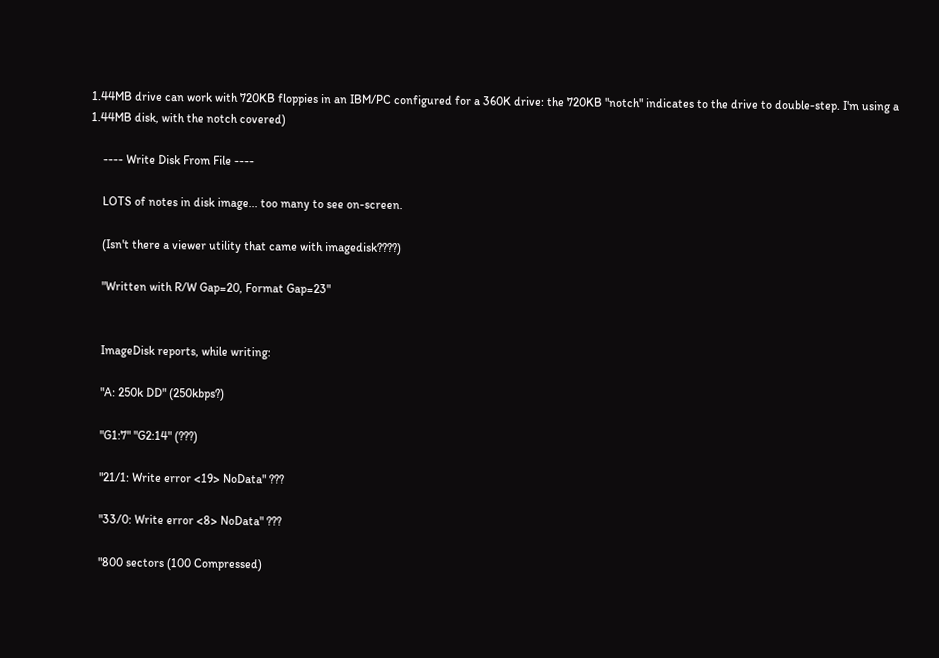1.44MB drive can work with 720KB floppies in an IBM/PC configured for a 360K drive: the 720KB "notch" indicates to the drive to double-step. I'm using a 1.44MB disk, with the notch covered)

    ---- Write Disk From File ----

    LOTS of notes in disk image... too many to see on-screen.

    (Isn't there a viewer utility that came with imagedisk????)

    "Written with R/W Gap=20, Format Gap=23"


    ImageDisk reports, while writing:

    "A: 250k DD" (250kbps?)

    "G1:7" "G2:14" (???)

    "21/1: Write error <19> NoData" ???

    "33/0: Write error <8> NoData" ???

    "800 sectors (100 Compressed)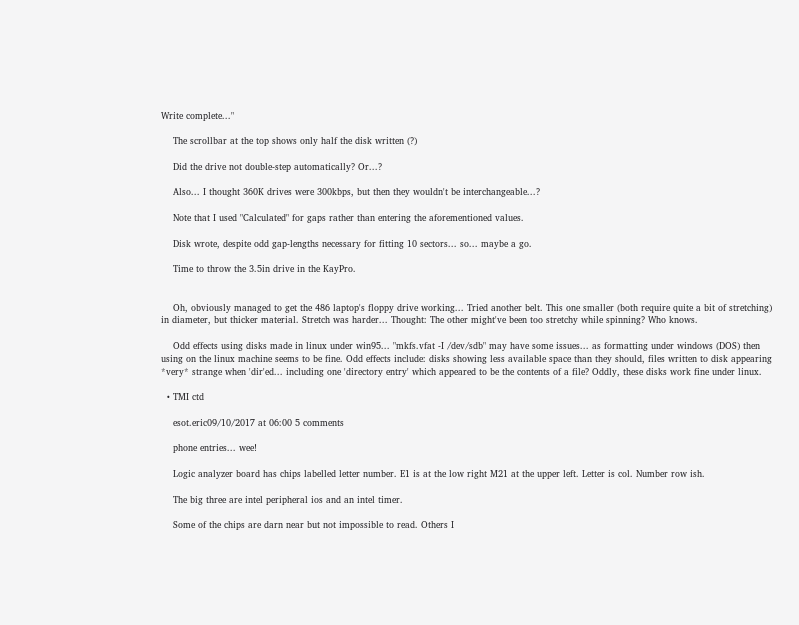Write complete..."

    The scrollbar at the top shows only half the disk written (?)

    Did the drive not double-step automatically? Or...?

    Also... I thought 360K drives were 300kbps, but then they wouldn't be interchangeable...?

    Note that I used "Calculated" for gaps rather than entering the aforementioned values.

    Disk wrote, despite odd gap-lengths necessary for fitting 10 sectors... so... maybe a go.

    Time to throw the 3.5in drive in the KayPro.


    Oh, obviously managed to get the 486 laptop's floppy drive working... Tried another belt. This one smaller (both require quite a bit of stretching) in diameter, but thicker material. Stretch was harder... Thought: The other might've been too stretchy while spinning? Who knows.

    Odd effects using disks made in linux under win95... "mkfs.vfat -I /dev/sdb" may have some issues... as formatting under windows (DOS) then using on the linux machine seems to be fine. Odd effects include: disks showing less available space than they should, files written to disk appearing *very* strange when 'dir'ed... including one 'directory entry' which appeared to be the contents of a file? Oddly, these disks work fine under linux.

  • TMI ctd

    esot.eric09/10/2017 at 06:00 5 comments

    phone entries... wee!

    Logic analyzer board has chips labelled letter number. E1 is at the low right M21 at the upper left. Letter is col. Number row ish.

    The big three are intel peripheral ios and an intel timer.

    Some of the chips are darn near but not impossible to read. Others I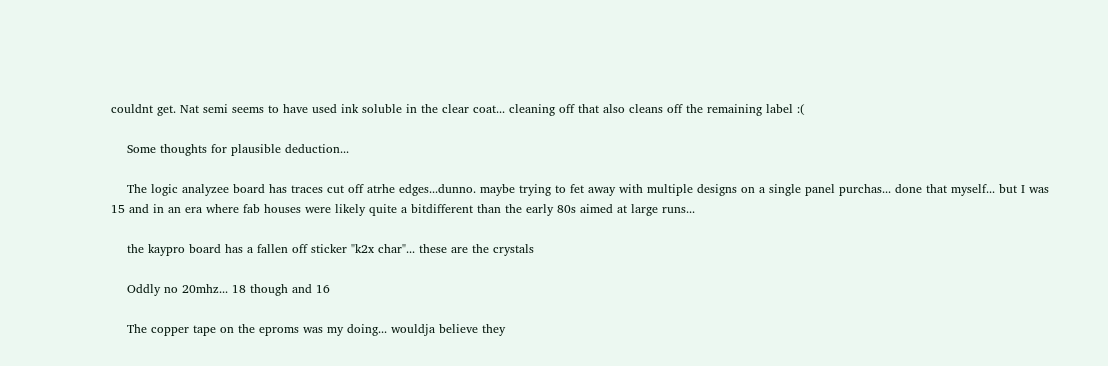couldnt get. Nat semi seems to have used ink soluble in the clear coat... cleaning off that also cleans off the remaining label :(

    Some thoughts for plausible deduction...

    The logic analyzee board has traces cut off atrhe edges...dunno. maybe trying to fet away with multiple designs on a single panel purchas... done that myself... but I was 15 and in an era where fab houses were likely quite a bitdifferent than the early 80s aimed at large runs...

    the kaypro board has a fallen off sticker "k2x char"... these are the crystals

    Oddly no 20mhz... 18 though and 16

    The copper tape on the eproms was my doing... wouldja believe they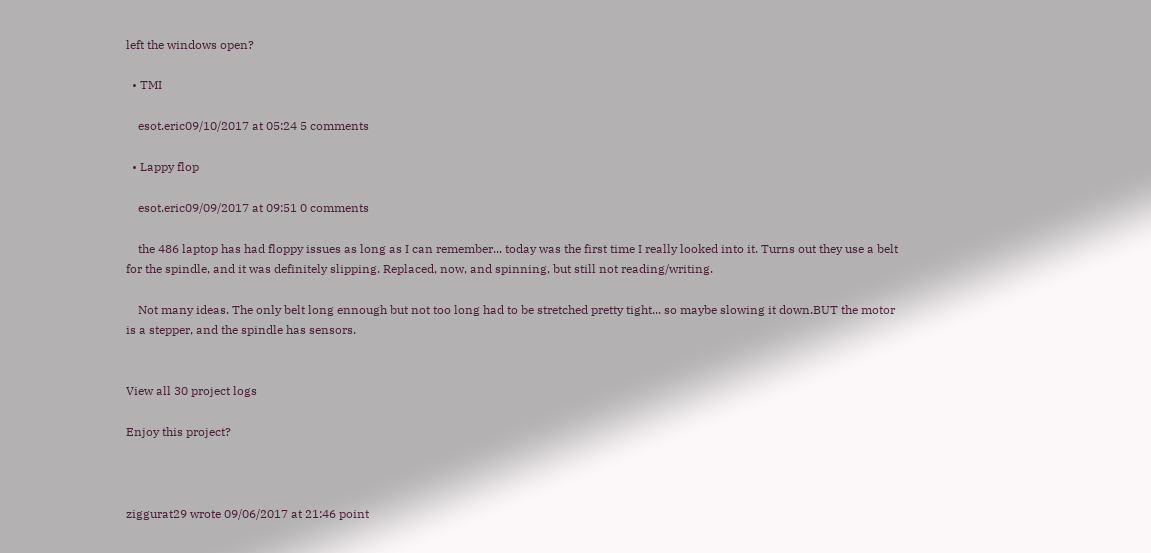left the windows open?

  • TMI

    esot.eric09/10/2017 at 05:24 5 comments

  • Lappy flop

    esot.eric09/09/2017 at 09:51 0 comments

    the 486 laptop has had floppy issues as long as I can remember... today was the first time I really looked into it. Turns out they use a belt for the spindle, and it was definitely slipping. Replaced, now, and spinning, but still not reading/writing.

    Not many ideas. The only belt long ennough but not too long had to be stretched pretty tight... so maybe slowing it down.BUT the motor is a stepper, and the spindle has sensors.


View all 30 project logs

Enjoy this project?



ziggurat29 wrote 09/06/2017 at 21:46 point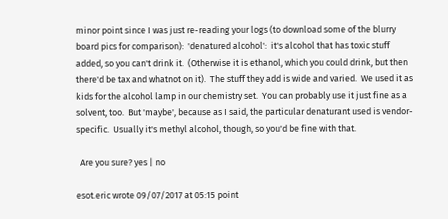minor point since I was just re-reading your logs (to download some of the blurry board pics for comparison):  'denatured alcohol':  it's alcohol that has toxic stuff added, so you can't drink it.  (Otherwise it is ethanol, which you could drink, but then there'd be tax and whatnot on it).  The stuff they add is wide and varied.  We used it as kids for the alcohol lamp in our chemistry set.  You can probably use it just fine as a solvent, too.  But 'maybe', because as I said, the particular denaturant used is vendor-specific.  Usually it's methyl alcohol, though, so you'd be fine with that.

  Are you sure? yes | no

esot.eric wrote 09/07/2017 at 05:15 point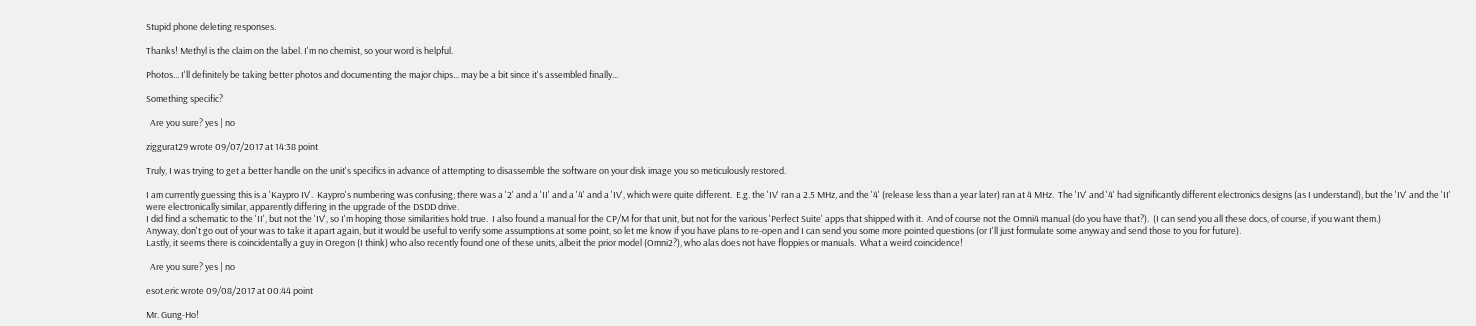Stupid phone deleting responses.

Thanks! Methyl is the claim on the label. I'm no chemist, so your word is helpful.

Photos... I'll definitely be taking better photos and documenting the major chips... may be a bit since it's assembled finally...

Something specific?

  Are you sure? yes | no

ziggurat29 wrote 09/07/2017 at 14:38 point

Truly, I was trying to get a better handle on the unit's specifics in advance of attempting to disassemble the software on your disk image you so meticulously restored.

I am currently guessing this is a 'Kaypro IV'.  Kaypro's numbering was confusing; there was a '2' and a 'II' and a '4' and a 'IV', which were quite different.  E.g. the 'IV' ran a 2.5 MHz, and the '4' (release less than a year later) ran at 4 MHz.  The 'IV' and '4' had significantly different electronics designs (as I understand), but the 'IV' and the 'II' were electronically similar, apparently differing in the upgrade of the DSDD drive.
I did find a schematic to the 'II', but not the 'IV', so I'm hoping those similarities hold true.  I also found a manual for the CP/M for that unit, but not for the various 'Perfect Suite' apps that shipped with it.  And of course not the Omni4 manual (do you have that?).  (I can send you all these docs, of course, if you want them.)
Anyway, don't go out of your was to take it apart again, but it would be useful to verify some assumptions at some point, so let me know if you have plans to re-open and I can send you some more pointed questions (or I'll just formulate some anyway and send those to you for future).
Lastly, it seems there is coincidentally a guy in Oregon (I think) who also recently found one of these units, albeit the prior model (Omni2?), who alas does not have floppies or manuals.  What a weird coincidence!

  Are you sure? yes | no

esot.eric wrote 09/08/2017 at 00:44 point

Mr. Gung-Ho!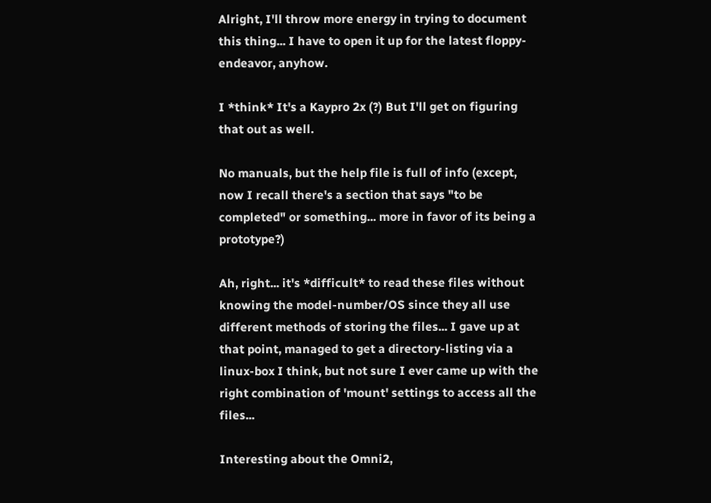Alright, I'll throw more energy in trying to document this thing... I have to open it up for the latest floppy-endeavor, anyhow.

I *think* It's a Kaypro 2x (?) But I'll get on figuring that out as well.

No manuals, but the help file is full of info (except, now I recall there's a section that says "to be completed" or something... more in favor of its being a prototype?)

Ah, right... it's *difficult* to read these files without knowing the model-number/OS since they all use different methods of storing the files... I gave up at that point, managed to get a directory-listing via a linux-box I think, but not sure I ever came up with the right combination of 'mount' settings to access all the files...

Interesting about the Omni2,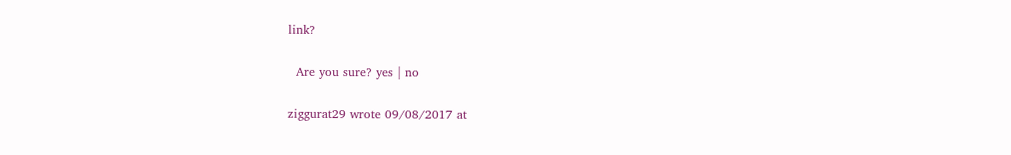link?

  Are you sure? yes | no

ziggurat29 wrote 09/08/2017 at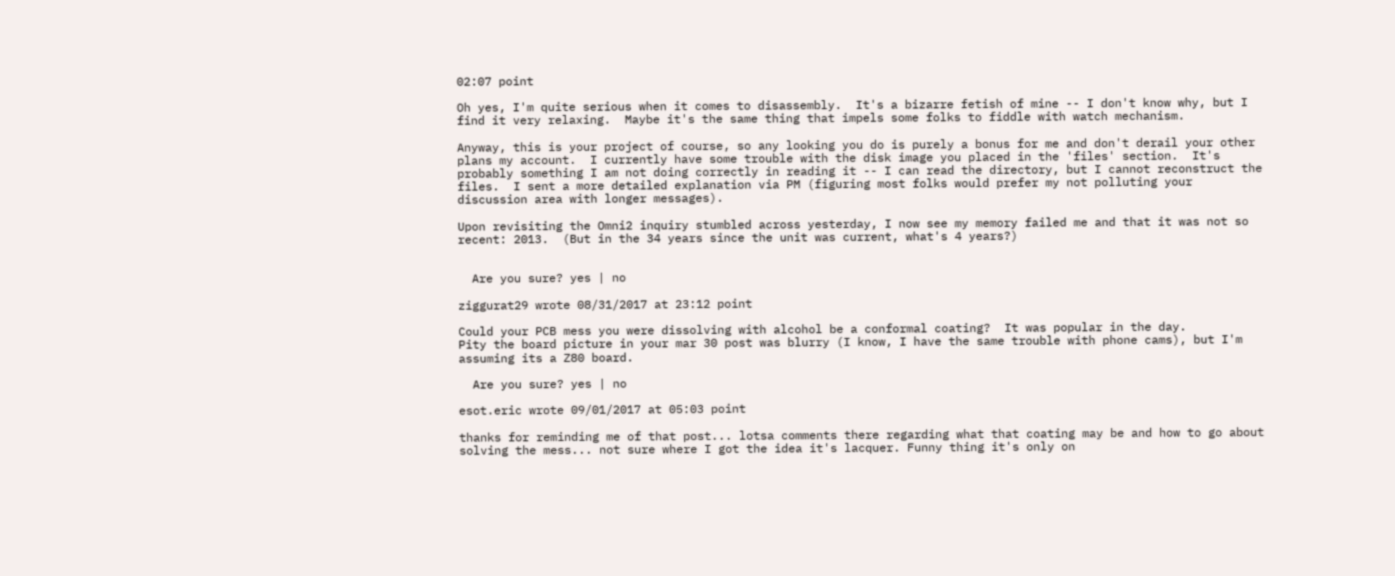02:07 point

Oh yes, I'm quite serious when it comes to disassembly.  It's a bizarre fetish of mine -- I don't know why, but I find it very relaxing.  Maybe it's the same thing that impels some folks to fiddle with watch mechanism.

Anyway, this is your project of course, so any looking you do is purely a bonus for me and don't derail your other plans my account.  I currently have some trouble with the disk image you placed in the 'files' section.  It's probably something I am not doing correctly in reading it -- I can read the directory, but I cannot reconstruct the files.  I sent a more detailed explanation via PM (figuring most folks would prefer my not polluting your discussion area with longer messages).

Upon revisiting the Omni2 inquiry stumbled across yesterday, I now see my memory failed me and that it was not so recent: 2013.  (But in the 34 years since the unit was current, what's 4 years?)


  Are you sure? yes | no

ziggurat29 wrote 08/31/2017 at 23:12 point

Could your PCB mess you were dissolving with alcohol be a conformal coating?  It was popular in the day.
Pity the board picture in your mar 30 post was blurry (I know, I have the same trouble with phone cams), but I'm assuming its a Z80 board.

  Are you sure? yes | no

esot.eric wrote 09/01/2017 at 05:03 point

thanks for reminding me of that post... lotsa comments there regarding what that coating may be and how to go about solving the mess... not sure where I got the idea it's lacquer. Funny thing it's only on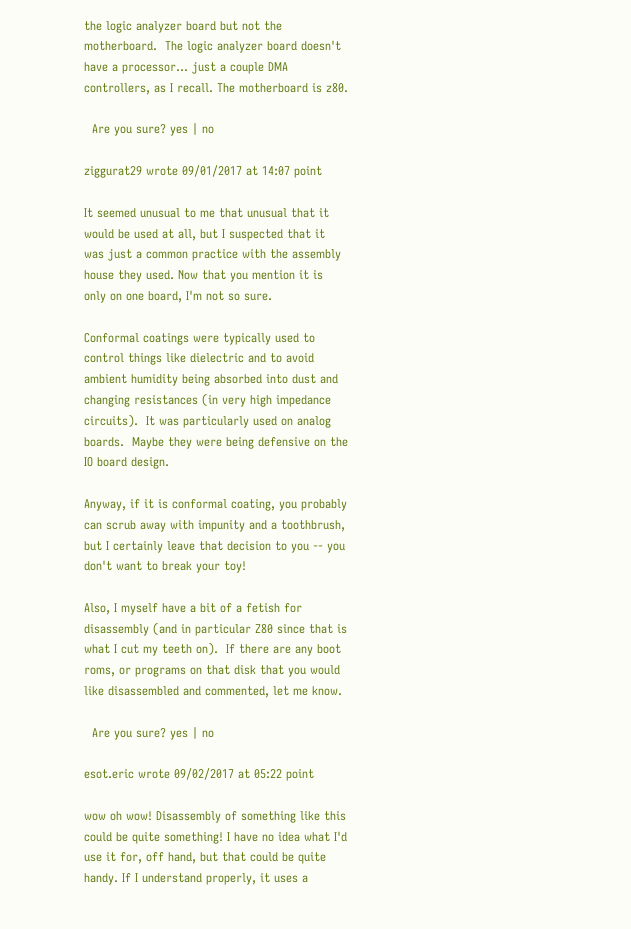the logic analyzer board but not the motherboard.  The logic analyzer board doesn't have a processor... just a couple DMA controllers, as I recall. The motherboard is z80.

  Are you sure? yes | no

ziggurat29 wrote 09/01/2017 at 14:07 point

It seemed unusual to me that unusual that it would be used at all, but I suspected that it was just a common practice with the assembly house they used. Now that you mention it is only on one board, I'm not so sure.

Conformal coatings were typically used to control things like dielectric and to avoid ambient humidity being absorbed into dust and changing resistances (in very high impedance circuits).  It was particularly used on analog boards.  Maybe they were being defensive on the IO board design.

Anyway, if it is conformal coating, you probably can scrub away with impunity and a toothbrush, but I certainly leave that decision to you -- you don't want to break your toy!

Also, I myself have a bit of a fetish for disassembly (and in particular Z80 since that is what I cut my teeth on).  If there are any boot roms, or programs on that disk that you would like disassembled and commented, let me know.

  Are you sure? yes | no

esot.eric wrote 09/02/2017 at 05:22 point

wow oh wow! Disassembly of something like this could be quite something! I have no idea what I'd use it for, off hand, but that could be quite handy. If I understand properly, it uses a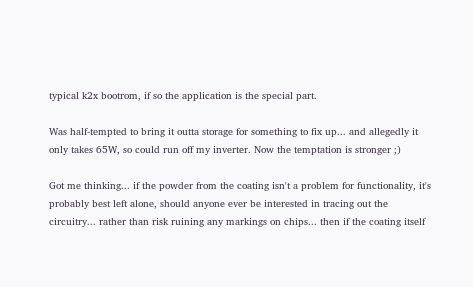typical k2x bootrom, if so the application is the special part.

Was half-tempted to bring it outta storage for something to fix up... and allegedly it only takes 65W, so could run off my inverter. Now the temptation is stronger ;)

Got me thinking... if the powder from the coating isn't a problem for functionality, it's probably best left alone, should anyone ever be interested in tracing out the circuitry... rather than risk ruining any markings on chips... then if the coating itself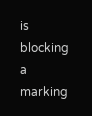is blocking a marking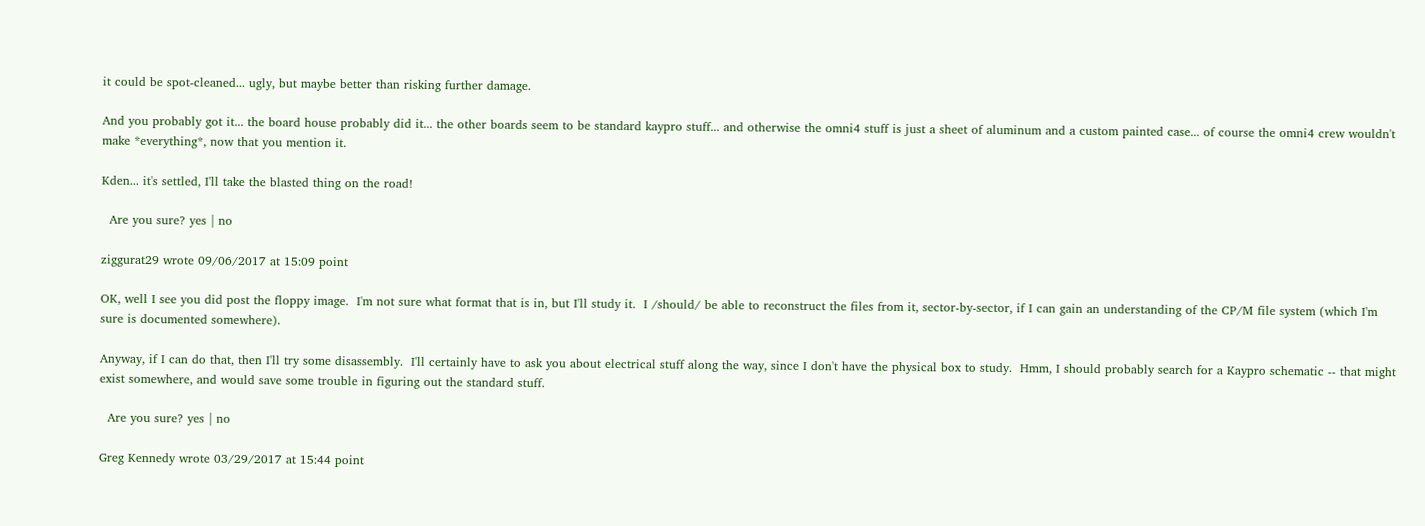it could be spot-cleaned... ugly, but maybe better than risking further damage.

And you probably got it... the board house probably did it... the other boards seem to be standard kaypro stuff... and otherwise the omni4 stuff is just a sheet of aluminum and a custom painted case... of course the omni4 crew wouldn't make *everything*, now that you mention it.

Kden... it's settled, I'll take the blasted thing on the road!

  Are you sure? yes | no

ziggurat29 wrote 09/06/2017 at 15:09 point

OK, well I see you did post the floppy image.  I'm not sure what format that is in, but I'll study it.  I /should/ be able to reconstruct the files from it, sector-by-sector, if I can gain an understanding of the CP/M file system (which I'm sure is documented somewhere).

Anyway, if I can do that, then I'll try some disassembly.  I'll certainly have to ask you about electrical stuff along the way, since I don't have the physical box to study.  Hmm, I should probably search for a Kaypro schematic -- that might exist somewhere, and would save some trouble in figuring out the standard stuff.

  Are you sure? yes | no

Greg Kennedy wrote 03/29/2017 at 15:44 point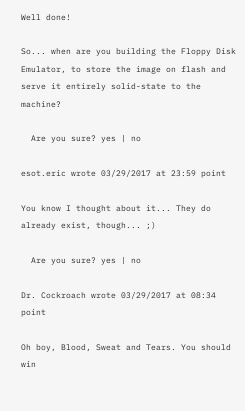Well done!

So... when are you building the Floppy Disk Emulator, to store the image on flash and serve it entirely solid-state to the machine?

  Are you sure? yes | no

esot.eric wrote 03/29/2017 at 23:59 point

You know I thought about it... They do already exist, though... ;)

  Are you sure? yes | no

Dr. Cockroach wrote 03/29/2017 at 08:34 point

Oh boy, Blood, Sweat and Tears. You should win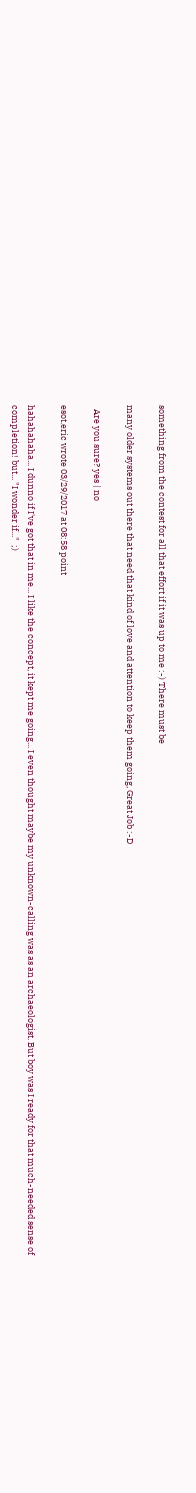something from the contest for all that effort if it was up to me :-) There must be

many older systems out there that need that kind of love and attention to keep them going, Great Job :-D

  Are you sure? yes | no

esot.eric wrote 03/29/2017 at 08:58 point

hahahahaha... I dunno if I've got that in me... I like the concept, it kept me going... I even thought maybe my unknown-calling was as an archaeologist. But boy was I ready for that much-needed sense of completion! but... "I wonder if..."  ;)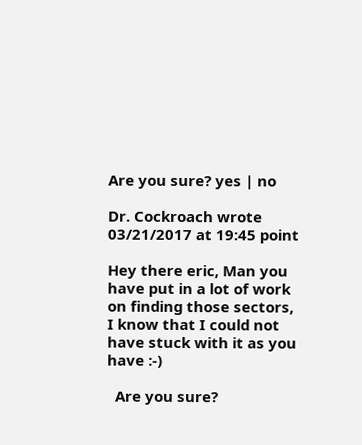Are you sure? yes | no

Dr. Cockroach wrote 03/21/2017 at 19:45 point

Hey there eric, Man you have put in a lot of work on finding those sectors, I know that I could not have stuck with it as you have :-)

  Are you sure?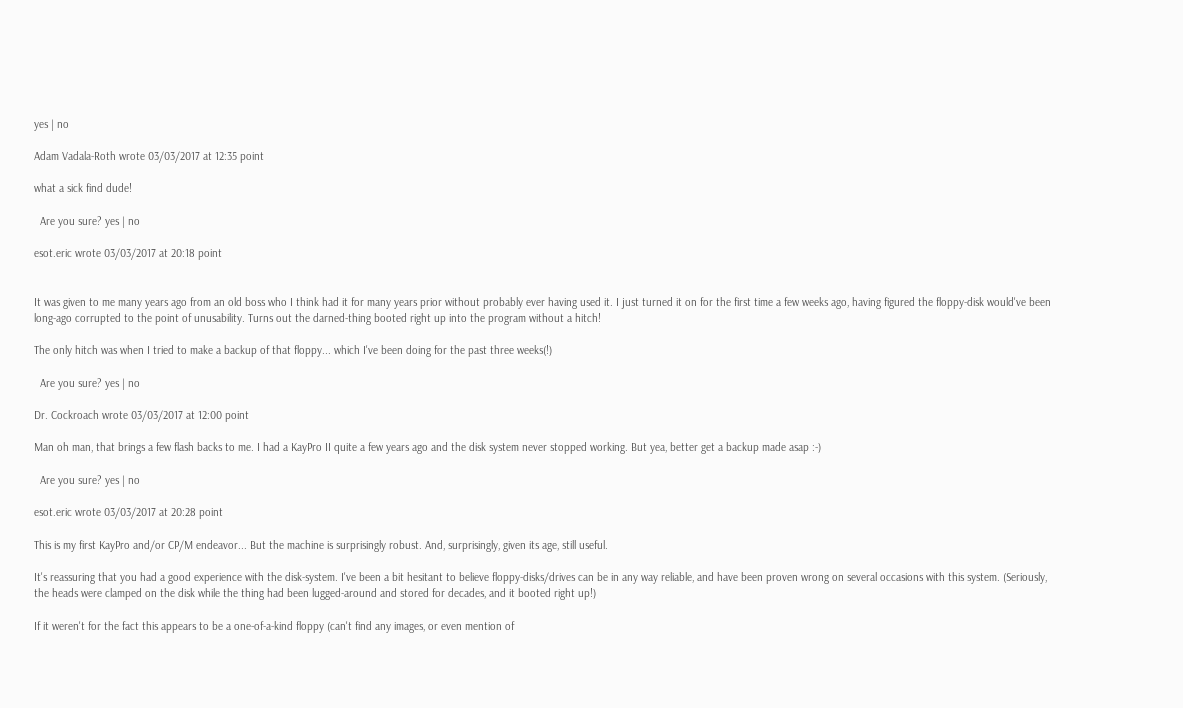yes | no

Adam Vadala-Roth wrote 03/03/2017 at 12:35 point

what a sick find dude!

  Are you sure? yes | no

esot.eric wrote 03/03/2017 at 20:18 point


It was given to me many years ago from an old boss who I think had it for many years prior without probably ever having used it. I just turned it on for the first time a few weeks ago, having figured the floppy-disk would've been long-ago corrupted to the point of unusability. Turns out the darned-thing booted right up into the program without a hitch!

The only hitch was when I tried to make a backup of that floppy... which I've been doing for the past three weeks(!)

  Are you sure? yes | no

Dr. Cockroach wrote 03/03/2017 at 12:00 point

Man oh man, that brings a few flash backs to me. I had a KayPro II quite a few years ago and the disk system never stopped working. But yea, better get a backup made asap :-)

  Are you sure? yes | no

esot.eric wrote 03/03/2017 at 20:28 point

This is my first KayPro and/or CP/M endeavor... But the machine is surprisingly robust. And, surprisingly, given its age, still useful.

It's reassuring that you had a good experience with the disk-system. I've been a bit hesitant to believe floppy-disks/drives can be in any way reliable, and have been proven wrong on several occasions with this system. (Seriously, the heads were clamped on the disk while the thing had been lugged-around and stored for decades, and it booted right up!)

If it weren't for the fact this appears to be a one-of-a-kind floppy (can't find any images, or even mention of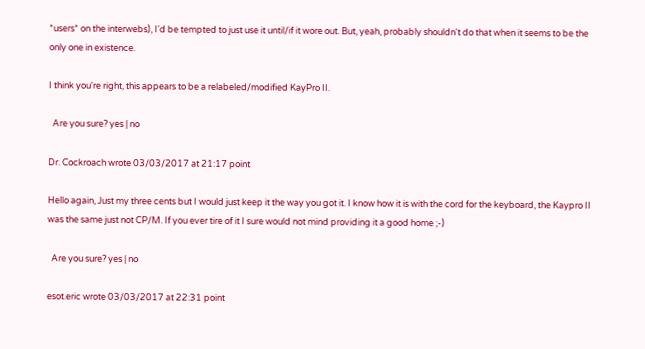*users* on the interwebs), I'd be tempted to just use it until/if it wore out. But, yeah, probably shouldn't do that when it seems to be the only one in existence.

I think you're right, this appears to be a relabeled/modified KayPro II.

  Are you sure? yes | no

Dr. Cockroach wrote 03/03/2017 at 21:17 point

Hello again, Just my three cents but I would just keep it the way you got it. I know how it is with the cord for the keyboard, the Kaypro II was the same just not CP/M. If you ever tire of it I sure would not mind providing it a good home ;-)

  Are you sure? yes | no

esot.eric wrote 03/03/2017 at 22:31 point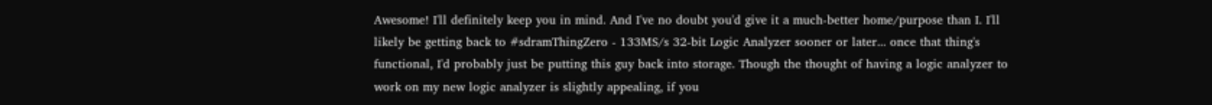Awesome! I'll definitely keep you in mind. And I've no doubt you'd give it a much-better home/purpose than I. I'll likely be getting back to #sdramThingZero - 133MS/s 32-bit Logic Analyzer sooner or later... once that thing's functional, I'd probably just be putting this guy back into storage. Though the thought of having a logic analyzer to work on my new logic analyzer is slightly appealing, if you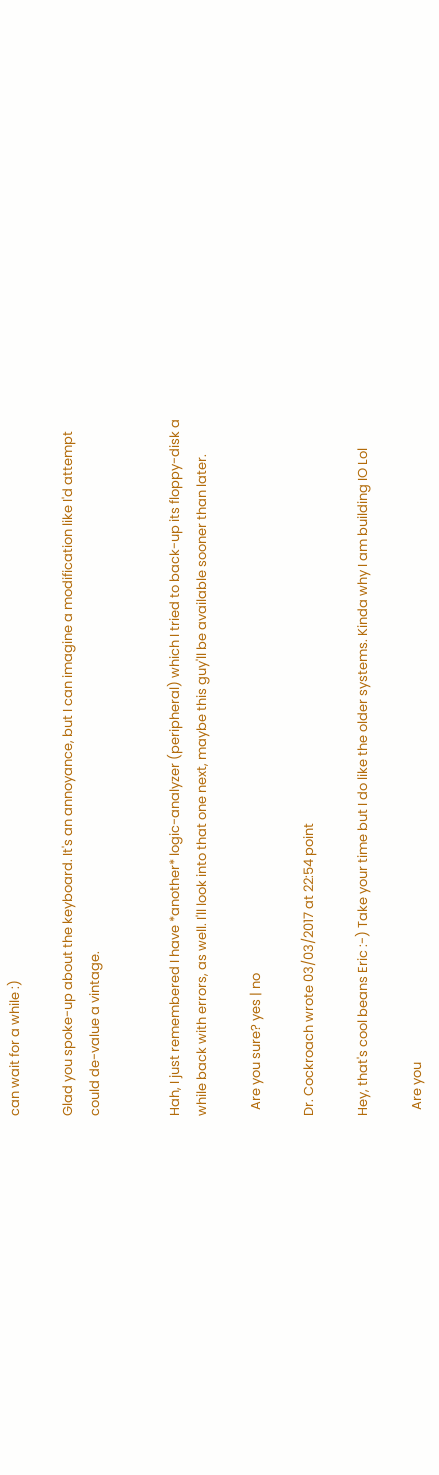can wait for a while :)

Glad you spoke-up about the keyboard. It's an annoyance, but I can imagine a modification like I'd attempt could de-value a vintage.


Hah, I just remembered I have *another* logic-analyzer (peripheral) which I tried to back-up its floppy-disk a while back with errors, as well. I'll look into that one next, maybe this guy'll be available sooner than later.

  Are you sure? yes | no

Dr. Cockroach wrote 03/03/2017 at 22:54 point

Hey, that's cool beans Eric :-) Take your time but I do like the older systems. Kinda why I am building IO Lol

  Are you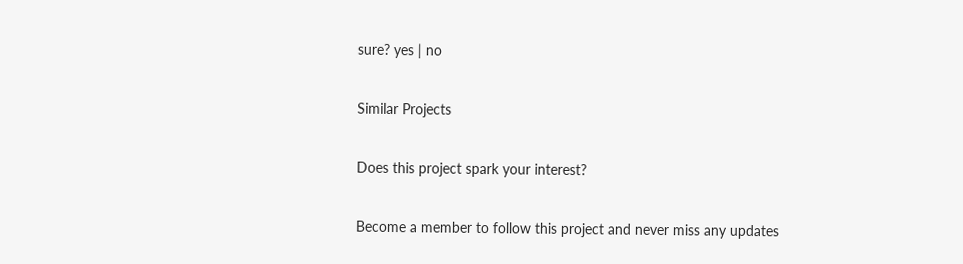sure? yes | no

Similar Projects

Does this project spark your interest?

Become a member to follow this project and never miss any updates